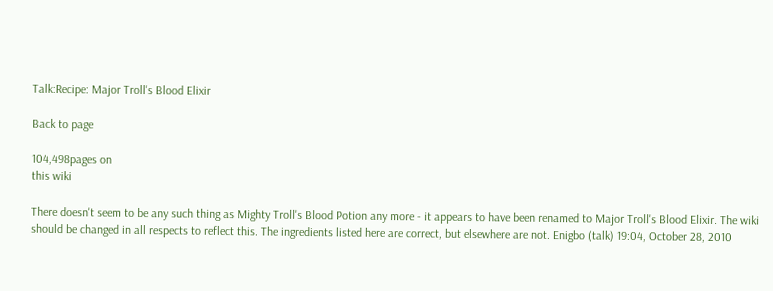Talk:Recipe: Major Troll's Blood Elixir

Back to page

104,498pages on
this wiki

There doesn't seem to be any such thing as Mighty Troll's Blood Potion any more - it appears to have been renamed to Major Troll's Blood Elixir. The wiki should be changed in all respects to reflect this. The ingredients listed here are correct, but elsewhere are not. Enigbo (talk) 19:04, October 28, 2010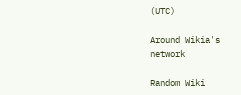(UTC)

Around Wikia's network

Random Wiki